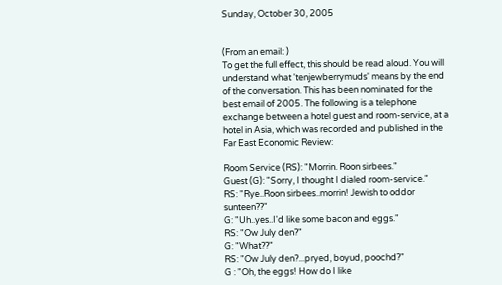Sunday, October 30, 2005


(From an email: )
To get the full effect, this should be read aloud. You will understand what 'tenjewberrymuds' means by the end of the conversation. This has been nominated for the best email of 2005. The following is a telephone exchange between a hotel guest and room-service, at a hotel in Asia, which was recorded and published in the Far East Economic Review:

Room Service (RS): "Morrin. Roon sirbees."
Guest (G): "Sorry, I thought I dialed room-service."
RS: "Rye..Roon sirbees..morrin! Jewish to oddor sunteen??"
G: "Uh..yes..I'd like some bacon and eggs."
RS: "Ow July den?"
G: "What??"
RS: "Ow July den?...pryed, boyud, poochd?"
G : "Oh, the eggs! How do I like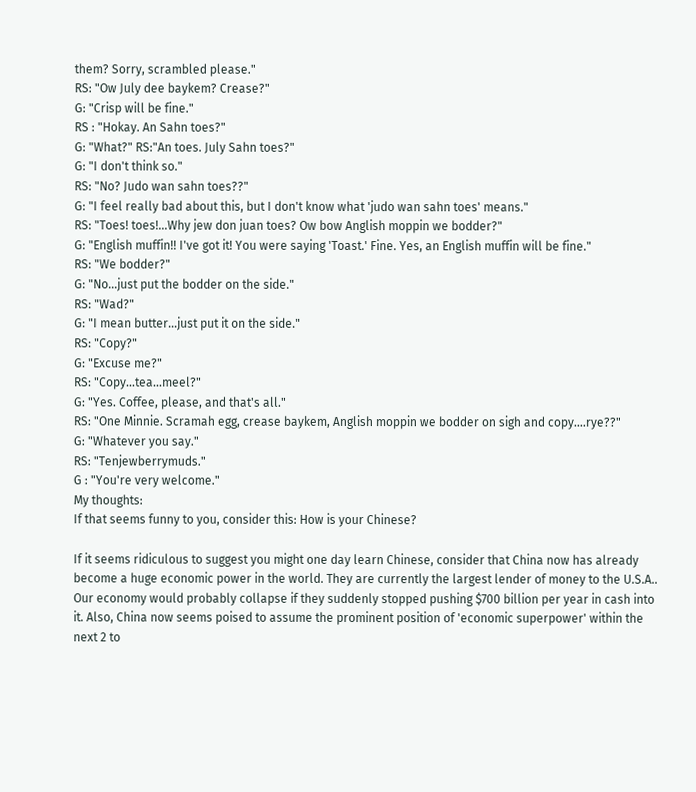them? Sorry, scrambled please."
RS: "Ow July dee baykem? Crease?"
G: "Crisp will be fine."
RS : "Hokay. An Sahn toes?"
G: "What?" RS:"An toes. July Sahn toes?"
G: "I don't think so."
RS: "No? Judo wan sahn toes??"
G: "I feel really bad about this, but I don't know what 'judo wan sahn toes' means."
RS: "Toes! toes!...Why jew don juan toes? Ow bow Anglish moppin we bodder?"
G: "English muffin!! I've got it! You were saying 'Toast.' Fine. Yes, an English muffin will be fine."
RS: "We bodder?"
G: "No...just put the bodder on the side."
RS: "Wad?"
G: "I mean butter...just put it on the side."
RS: "Copy?"
G: "Excuse me?"
RS: "Copy...tea...meel?"
G: "Yes. Coffee, please, and that's all."
RS: "One Minnie. Scramah egg, crease baykem, Anglish moppin we bodder on sigh and copy....rye??"
G: "Whatever you say."
RS: "Tenjewberrymuds."
G : "You're very welcome."
My thoughts:
If that seems funny to you, consider this: How is your Chinese?

If it seems ridiculous to suggest you might one day learn Chinese, consider that China now has already become a huge economic power in the world. They are currently the largest lender of money to the U.S.A.. Our economy would probably collapse if they suddenly stopped pushing $700 billion per year in cash into it. Also, China now seems poised to assume the prominent position of 'economic superpower' within the next 2 to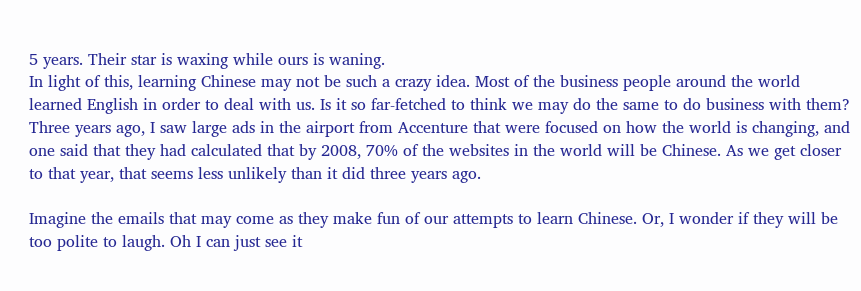5 years. Their star is waxing while ours is waning.
In light of this, learning Chinese may not be such a crazy idea. Most of the business people around the world learned English in order to deal with us. Is it so far-fetched to think we may do the same to do business with them? Three years ago, I saw large ads in the airport from Accenture that were focused on how the world is changing, and one said that they had calculated that by 2008, 70% of the websites in the world will be Chinese. As we get closer to that year, that seems less unlikely than it did three years ago.

Imagine the emails that may come as they make fun of our attempts to learn Chinese. Or, I wonder if they will be too polite to laugh. Oh I can just see it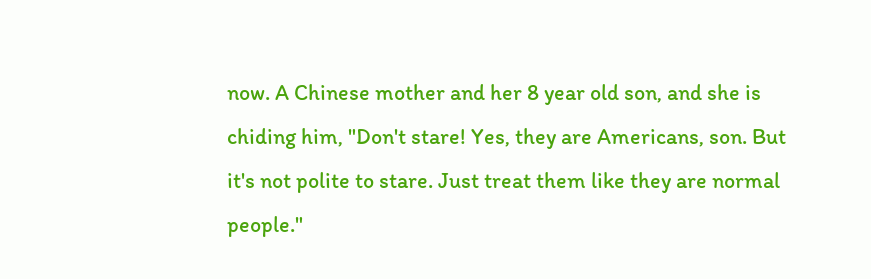now. A Chinese mother and her 8 year old son, and she is chiding him, "Don't stare! Yes, they are Americans, son. But it's not polite to stare. Just treat them like they are normal people."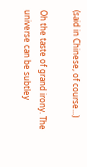(said in Chinese, of course...)

Oh the taste of grand irony. The universe can be subtley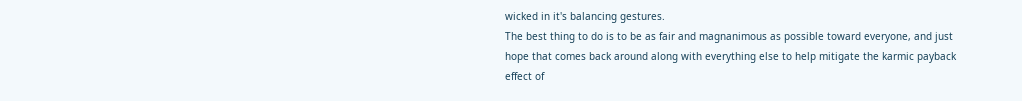wicked in it's balancing gestures.
The best thing to do is to be as fair and magnanimous as possible toward everyone, and just hope that comes back around along with everything else to help mitigate the karmic payback effect of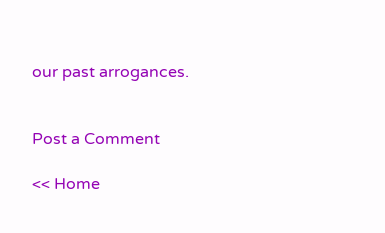our past arrogances.


Post a Comment

<< Home